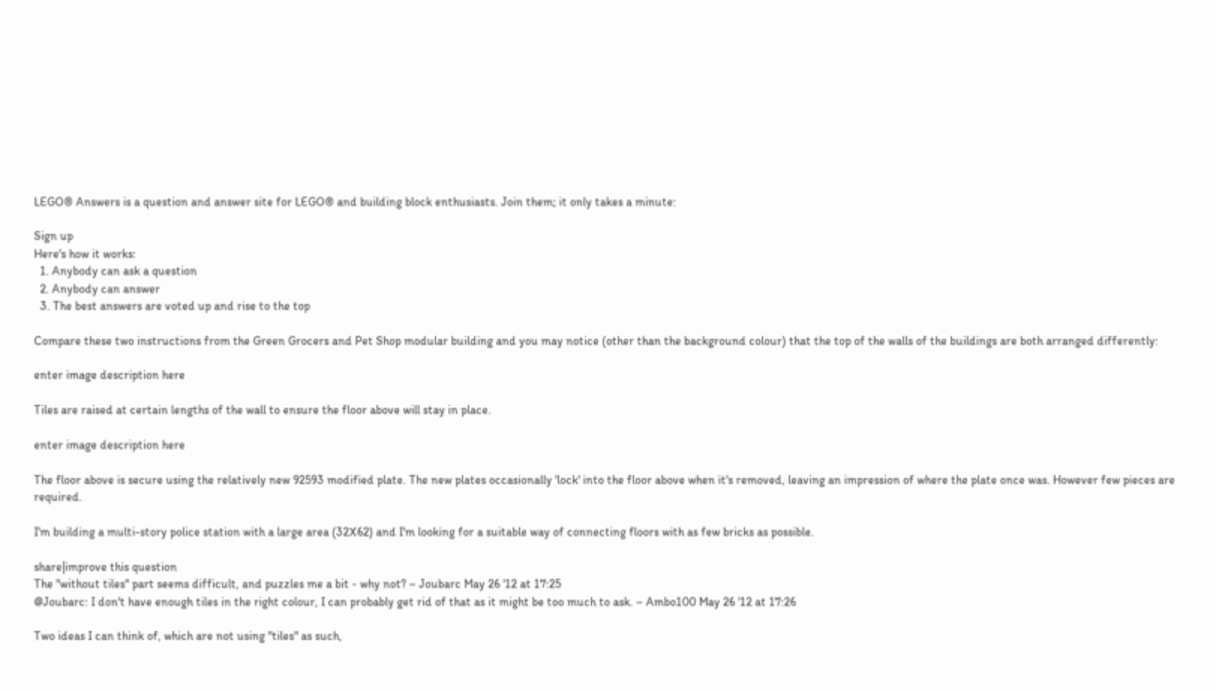LEGO® Answers is a question and answer site for LEGO® and building block enthusiasts. Join them; it only takes a minute:

Sign up
Here's how it works:
  1. Anybody can ask a question
  2. Anybody can answer
  3. The best answers are voted up and rise to the top

Compare these two instructions from the Green Grocers and Pet Shop modular building and you may notice (other than the background colour) that the top of the walls of the buildings are both arranged differently:

enter image description here

Tiles are raised at certain lengths of the wall to ensure the floor above will stay in place.

enter image description here

The floor above is secure using the relatively new 92593 modified plate. The new plates occasionally 'lock' into the floor above when it's removed, leaving an impression of where the plate once was. However few pieces are required.

I'm building a multi-story police station with a large area (32X62) and I'm looking for a suitable way of connecting floors with as few bricks as possible.

share|improve this question
The "without tiles" part seems difficult, and puzzles me a bit - why not? – Joubarc May 26 '12 at 17:25
@Joubarc: I don't have enough tiles in the right colour, I can probably get rid of that as it might be too much to ask. – Ambo100 May 26 '12 at 17:26

Two ideas I can think of, which are not using "tiles" as such,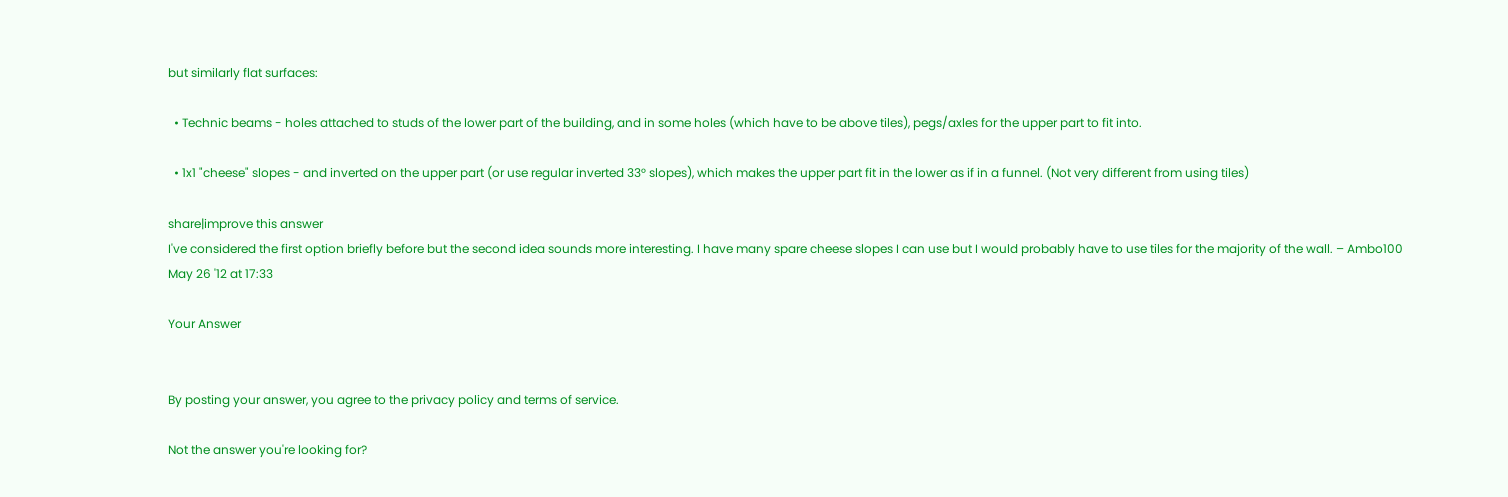but similarly flat surfaces:

  • Technic beams - holes attached to studs of the lower part of the building, and in some holes (which have to be above tiles), pegs/axles for the upper part to fit into.

  • 1x1 "cheese" slopes - and inverted on the upper part (or use regular inverted 33° slopes), which makes the upper part fit in the lower as if in a funnel. (Not very different from using tiles)

share|improve this answer
I've considered the first option briefly before but the second idea sounds more interesting. I have many spare cheese slopes I can use but I would probably have to use tiles for the majority of the wall. – Ambo100 May 26 '12 at 17:33

Your Answer


By posting your answer, you agree to the privacy policy and terms of service.

Not the answer you're looking for?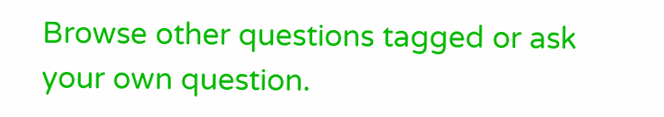Browse other questions tagged or ask your own question.